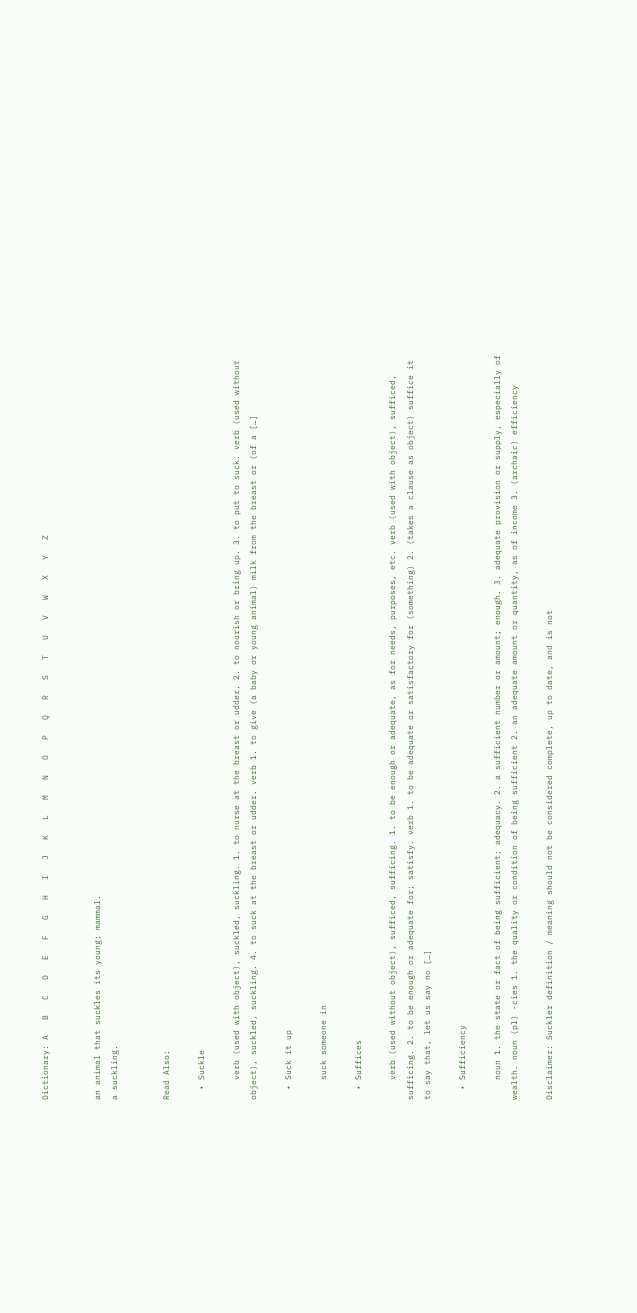Dictionary: A   B   C   D   E   F   G   H   I   J   K   L   M   N   O   P   Q   R   S   T   U   V   W   X   Y   Z


an animal that suckles its young; mammal.
a suckling.


Read Also:

  • Suckle

    verb (used with object), suckled, suckling. 1. to nurse at the breast or udder. 2. to nourish or bring up. 3. to put to suck. verb (used without object), suckled, suckling. 4. to suck at the breast or udder. verb 1. to give (a baby or young animal) milk from the breast or (of a […]

  • Suck it up

    suck someone in

  • Suffices

    verb (used without object), sufficed, sufficing. 1. to be enough or adequate, as for needs, purposes, etc. verb (used with object), sufficed, sufficing. 2. to be enough or adequate for; satisfy. verb 1. to be adequate or satisfactory for (something) 2. (takes a clause as object) suffice it to say that, let us say no […]

  • Sufficiency

    noun 1. the state or fact of being sufficient; adequacy. 2. a sufficient number or amount; enough. 3. adequate provision or supply, especially of wealth. noun (pl) -cies 1. the quality or condition of being sufficient 2. an adequate amount or quantity, as of income 3. (archaic) efficiency

Disclaimer: Suckler definition / meaning should not be considered complete, up to date, and is not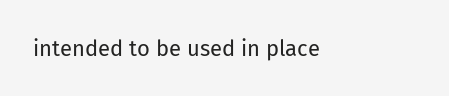intended to be used in place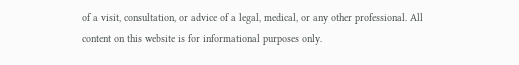of a visit, consultation, or advice of a legal, medical, or any other professional. All content on this website is for informational purposes only.